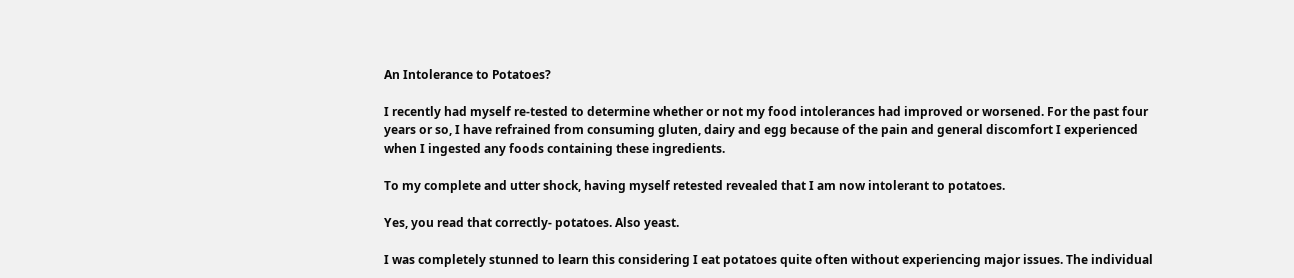An Intolerance to Potatoes?

I recently had myself re-tested to determine whether or not my food intolerances had improved or worsened. For the past four years or so, I have refrained from consuming gluten, dairy and egg because of the pain and general discomfort I experienced when I ingested any foods containing these ingredients.

To my complete and utter shock, having myself retested revealed that I am now intolerant to potatoes.

Yes, you read that correctly- potatoes. Also yeast.

I was completely stunned to learn this considering I eat potatoes quite often without experiencing major issues. The individual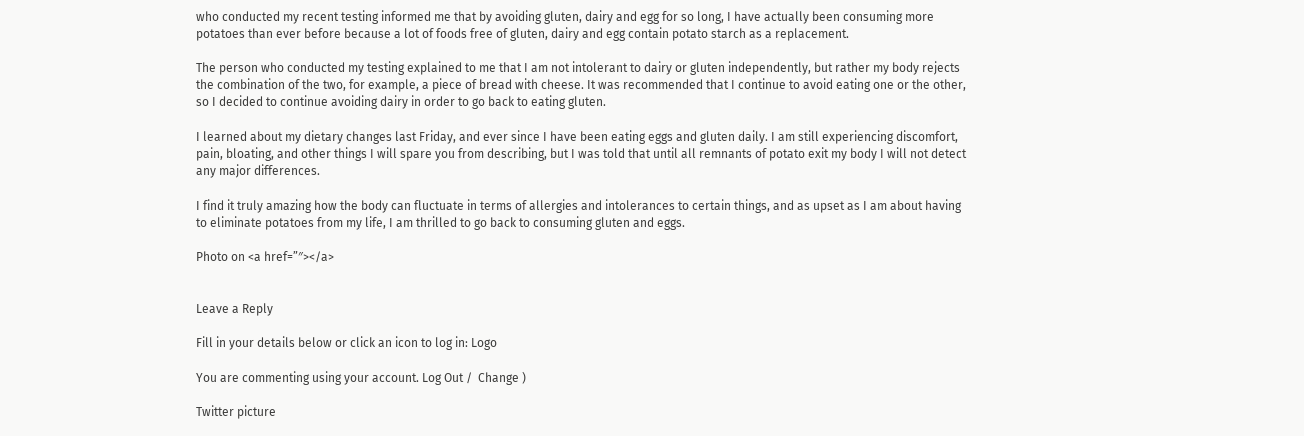who conducted my recent testing informed me that by avoiding gluten, dairy and egg for so long, I have actually been consuming more potatoes than ever before because a lot of foods free of gluten, dairy and egg contain potato starch as a replacement.

The person who conducted my testing explained to me that I am not intolerant to dairy or gluten independently, but rather my body rejects the combination of the two, for example, a piece of bread with cheese. It was recommended that I continue to avoid eating one or the other, so I decided to continue avoiding dairy in order to go back to eating gluten.

I learned about my dietary changes last Friday, and ever since I have been eating eggs and gluten daily. I am still experiencing discomfort, pain, bloating, and other things I will spare you from describing, but I was told that until all remnants of potato exit my body I will not detect any major differences.

I find it truly amazing how the body can fluctuate in terms of allergies and intolerances to certain things, and as upset as I am about having to eliminate potatoes from my life, I am thrilled to go back to consuming gluten and eggs.

Photo on <a href=”″></a>


Leave a Reply

Fill in your details below or click an icon to log in: Logo

You are commenting using your account. Log Out /  Change )

Twitter picture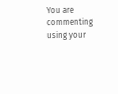You are commenting using your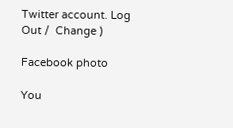Twitter account. Log Out /  Change )

Facebook photo

You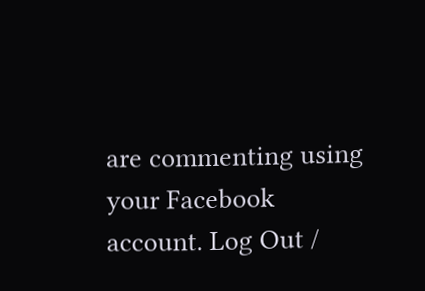are commenting using your Facebook account. Log Out /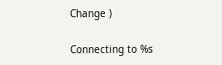Change )

Connecting to %s